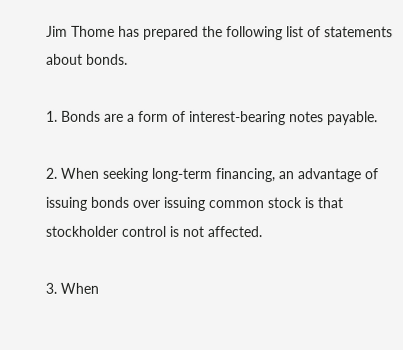Jim Thome has prepared the following list of statements about bonds.

1. Bonds are a form of interest-bearing notes payable.

2. When seeking long-term financing, an advantage of issuing bonds over issuing common stock is that stockholder control is not affected.

3. When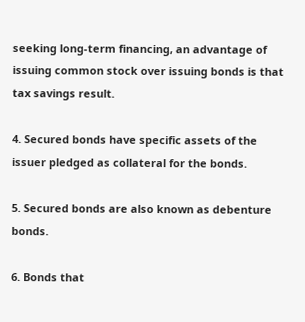seeking long-term financing, an advantage of issuing common stock over issuing bonds is that tax savings result.

4. Secured bonds have specific assets of the issuer pledged as collateral for the bonds.

5. Secured bonds are also known as debenture bonds.

6. Bonds that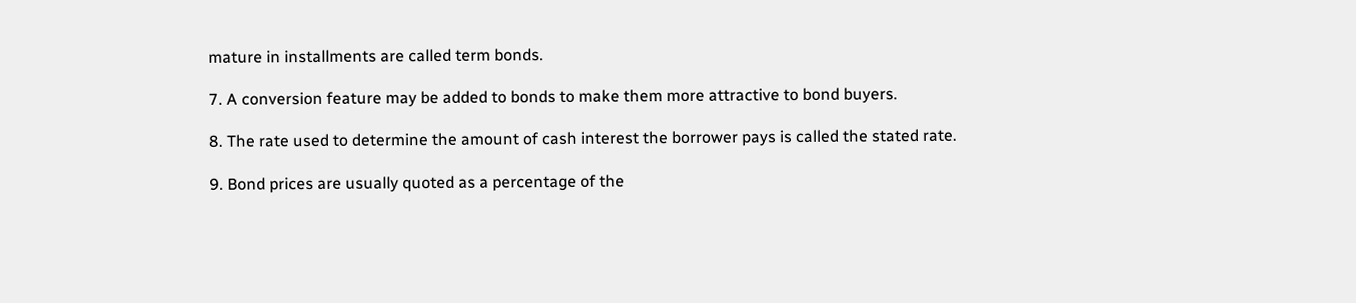mature in installments are called term bonds.

7. A conversion feature may be added to bonds to make them more attractive to bond buyers.

8. The rate used to determine the amount of cash interest the borrower pays is called the stated rate.

9. Bond prices are usually quoted as a percentage of the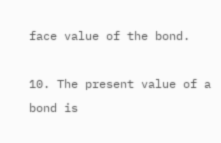face value of the bond.

10. The present value of a bond is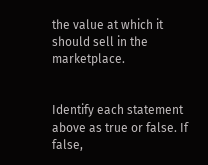the value at which it should sell in the marketplace.


Identify each statement above as true or false. If false,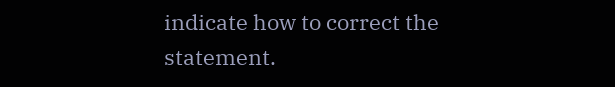indicate how to correct the statement.